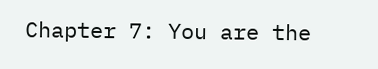Chapter 7: You are the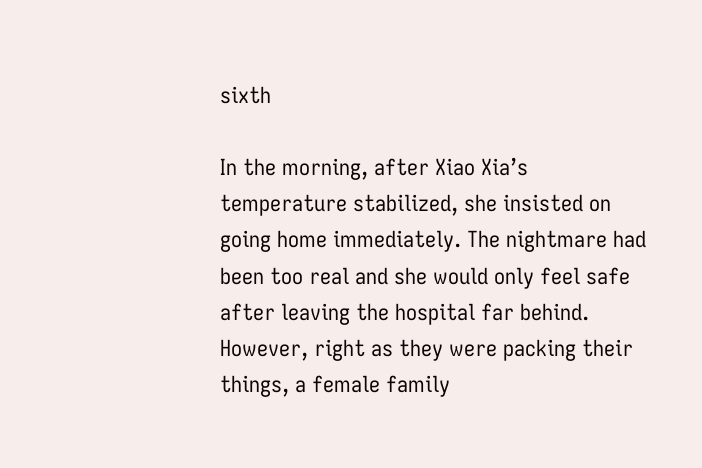sixth

In the morning, after Xiao Xia’s temperature stabilized, she insisted on going home immediately. The nightmare had been too real and she would only feel safe after leaving the hospital far behind. However, right as they were packing their things, a female family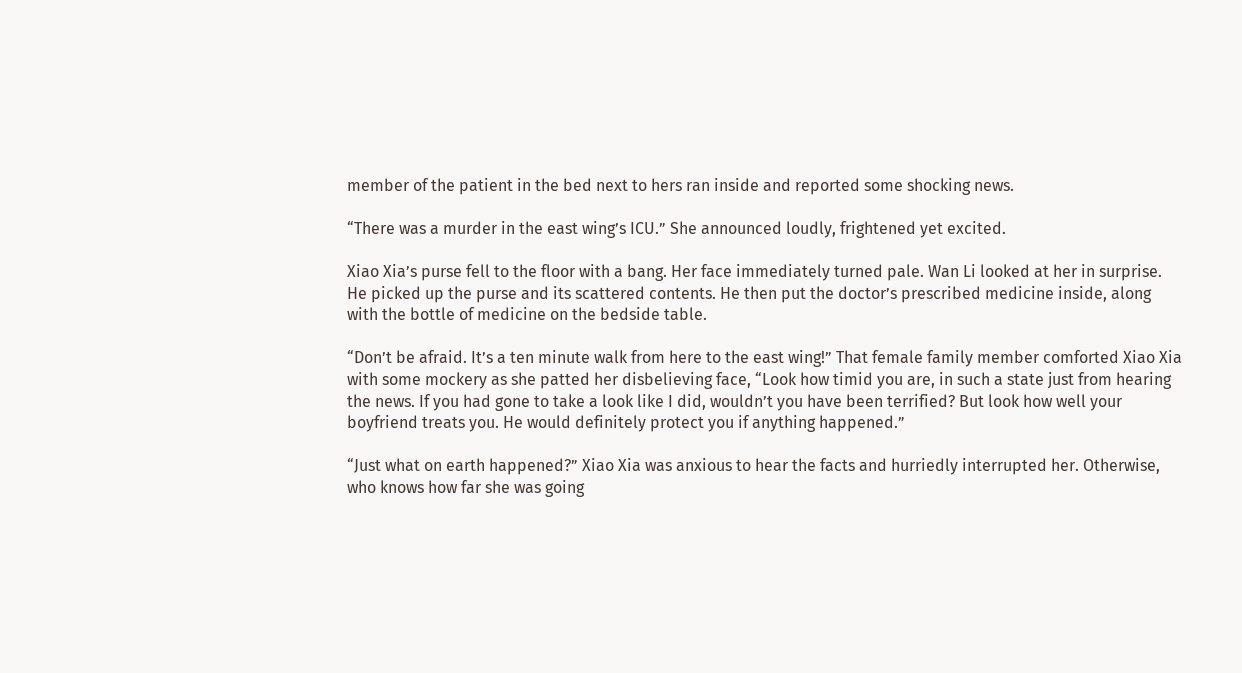member of the patient in the bed next to hers ran inside and reported some shocking news.

“There was a murder in the east wing’s ICU.” She announced loudly, frightened yet excited.

Xiao Xia’s purse fell to the floor with a bang. Her face immediately turned pale. Wan Li looked at her in surprise. He picked up the purse and its scattered contents. He then put the doctor’s prescribed medicine inside, along with the bottle of medicine on the bedside table.

“Don’t be afraid. It’s a ten minute walk from here to the east wing!” That female family member comforted Xiao Xia with some mockery as she patted her disbelieving face, “Look how timid you are, in such a state just from hearing the news. If you had gone to take a look like I did, wouldn’t you have been terrified? But look how well your boyfriend treats you. He would definitely protect you if anything happened.”

“Just what on earth happened?” Xiao Xia was anxious to hear the facts and hurriedly interrupted her. Otherwise, who knows how far she was going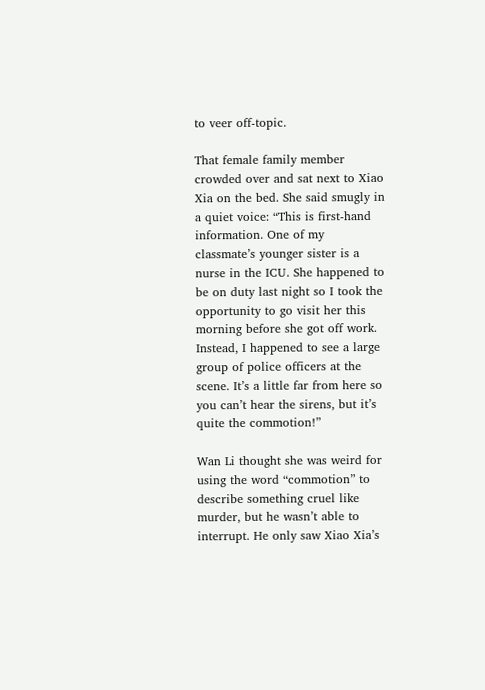to veer off-topic.

That female family member crowded over and sat next to Xiao Xia on the bed. She said smugly in a quiet voice: “This is first-hand information. One of my classmate’s younger sister is a nurse in the ICU. She happened to be on duty last night so I took the opportunity to go visit her this morning before she got off work. Instead, I happened to see a large group of police officers at the scene. It’s a little far from here so you can’t hear the sirens, but it’s quite the commotion!”

Wan Li thought she was weird for using the word “commotion” to describe something cruel like murder, but he wasn’t able to interrupt. He only saw Xiao Xia’s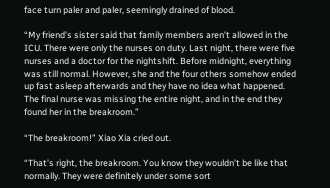face turn paler and paler, seemingly drained of blood.

“My friend’s sister said that family members aren’t allowed in the ICU. There were only the nurses on duty. Last night, there were five nurses and a doctor for the nightshift. Before midnight, everything was still normal. However, she and the four others somehow ended up fast asleep afterwards and they have no idea what happened. The final nurse was missing the entire night, and in the end they found her in the breakroom.”

“The breakroom!” Xiao Xia cried out.

“That’s right, the breakroom. You know they wouldn’t be like that normally. They were definitely under some sort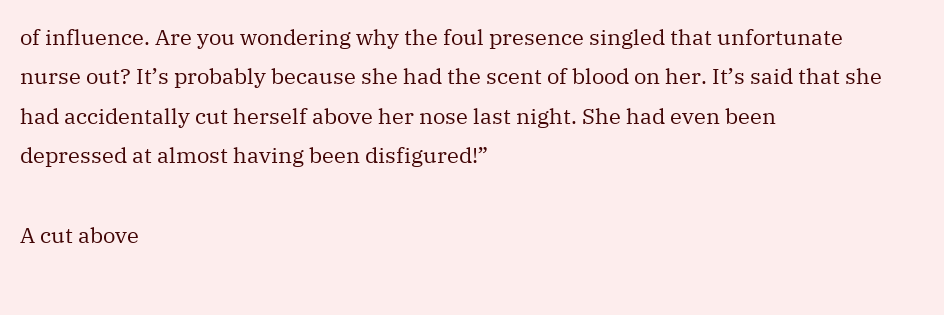of influence. Are you wondering why the foul presence singled that unfortunate nurse out? It’s probably because she had the scent of blood on her. It’s said that she had accidentally cut herself above her nose last night. She had even been depressed at almost having been disfigured!”

A cut above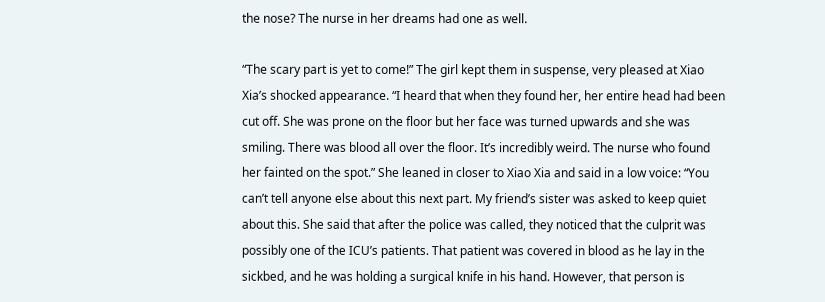the nose? The nurse in her dreams had one as well.

“The scary part is yet to come!” The girl kept them in suspense, very pleased at Xiao Xia’s shocked appearance. “I heard that when they found her, her entire head had been cut off. She was prone on the floor but her face was turned upwards and she was smiling. There was blood all over the floor. It’s incredibly weird. The nurse who found her fainted on the spot.” She leaned in closer to Xiao Xia and said in a low voice: “You can’t tell anyone else about this next part. My friend’s sister was asked to keep quiet about this. She said that after the police was called, they noticed that the culprit was possibly one of the ICU’s patients. That patient was covered in blood as he lay in the sickbed, and he was holding a surgical knife in his hand. However, that person is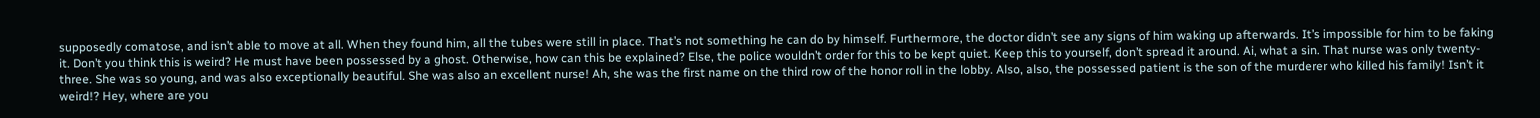supposedly comatose, and isn’t able to move at all. When they found him, all the tubes were still in place. That’s not something he can do by himself. Furthermore, the doctor didn’t see any signs of him waking up afterwards. It’s impossible for him to be faking it. Don’t you think this is weird? He must have been possessed by a ghost. Otherwise, how can this be explained? Else, the police wouldn’t order for this to be kept quiet. Keep this to yourself, don’t spread it around. Ai, what a sin. That nurse was only twenty-three. She was so young, and was also exceptionally beautiful. She was also an excellent nurse! Ah, she was the first name on the third row of the honor roll in the lobby. Also, also, the possessed patient is the son of the murderer who killed his family! Isn’t it weird!? Hey, where are you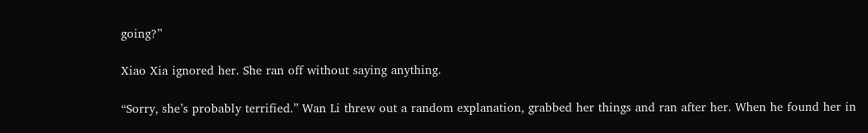going?”

Xiao Xia ignored her. She ran off without saying anything.

“Sorry, she’s probably terrified.” Wan Li threw out a random explanation, grabbed her things and ran after her. When he found her in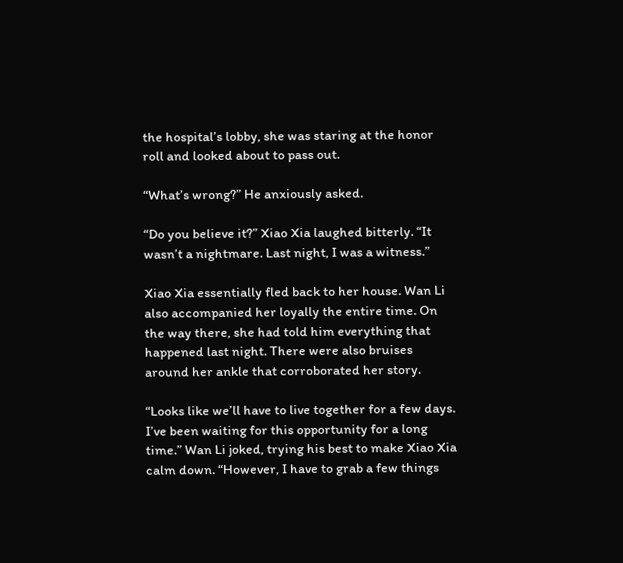the hospital’s lobby, she was staring at the honor roll and looked about to pass out.

“What’s wrong?” He anxiously asked.

“Do you believe it?” Xiao Xia laughed bitterly. “It wasn’t a nightmare. Last night, I was a witness.”

Xiao Xia essentially fled back to her house. Wan Li also accompanied her loyally the entire time. On the way there, she had told him everything that happened last night. There were also bruises around her ankle that corroborated her story.

“Looks like we’ll have to live together for a few days. I’ve been waiting for this opportunity for a long time.” Wan Li joked, trying his best to make Xiao Xia calm down. “However, I have to grab a few things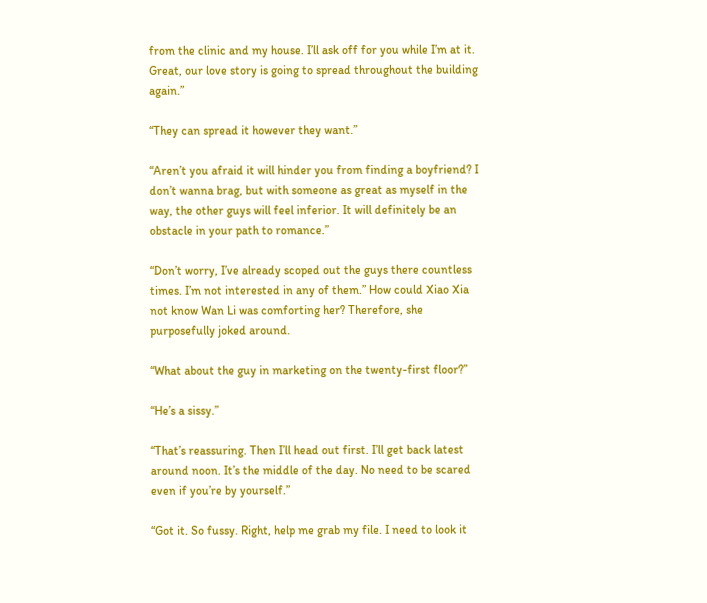from the clinic and my house. I’ll ask off for you while I’m at it. Great, our love story is going to spread throughout the building again.”

“They can spread it however they want.”

“Aren’t you afraid it will hinder you from finding a boyfriend? I don’t wanna brag, but with someone as great as myself in the way, the other guys will feel inferior. It will definitely be an obstacle in your path to romance.”

“Don’t worry, I’ve already scoped out the guys there countless times. I’m not interested in any of them.” How could Xiao Xia not know Wan Li was comforting her? Therefore, she purposefully joked around.

“What about the guy in marketing on the twenty-first floor?”

“He’s a sissy.”

“That’s reassuring. Then I’ll head out first. I’ll get back latest around noon. It’s the middle of the day. No need to be scared even if you’re by yourself.”

“Got it. So fussy. Right, help me grab my file. I need to look it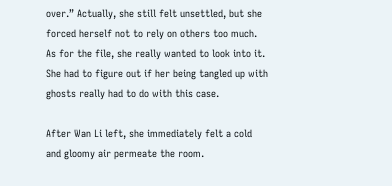over.” Actually, she still felt unsettled, but she forced herself not to rely on others too much. As for the file, she really wanted to look into it. She had to figure out if her being tangled up with ghosts really had to do with this case.

After Wan Li left, she immediately felt a cold and gloomy air permeate the room.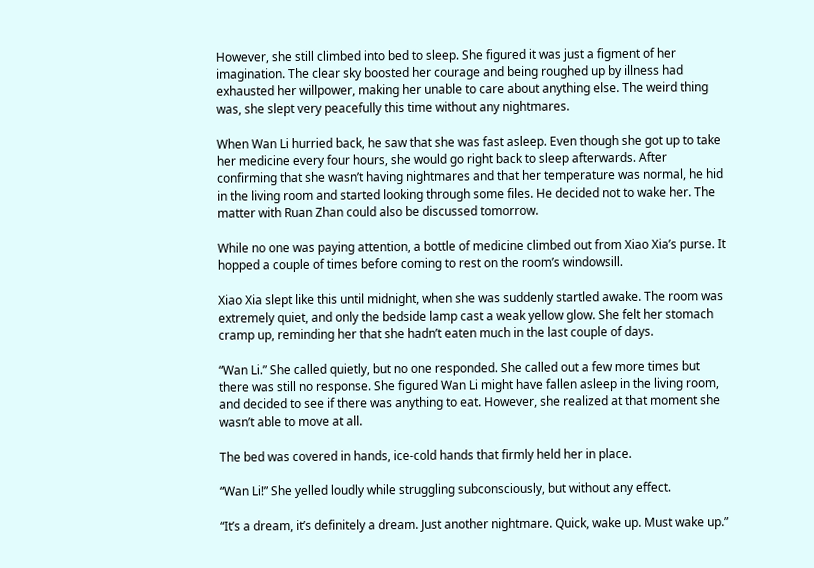However, she still climbed into bed to sleep. She figured it was just a figment of her imagination. The clear sky boosted her courage and being roughed up by illness had exhausted her willpower, making her unable to care about anything else. The weird thing was, she slept very peacefully this time without any nightmares.

When Wan Li hurried back, he saw that she was fast asleep. Even though she got up to take her medicine every four hours, she would go right back to sleep afterwards. After confirming that she wasn’t having nightmares and that her temperature was normal, he hid in the living room and started looking through some files. He decided not to wake her. The matter with Ruan Zhan could also be discussed tomorrow.

While no one was paying attention, a bottle of medicine climbed out from Xiao Xia’s purse. It hopped a couple of times before coming to rest on the room’s windowsill.

Xiao Xia slept like this until midnight, when she was suddenly startled awake. The room was extremely quiet, and only the bedside lamp cast a weak yellow glow. She felt her stomach cramp up, reminding her that she hadn’t eaten much in the last couple of days.

“Wan Li.” She called quietly, but no one responded. She called out a few more times but there was still no response. She figured Wan Li might have fallen asleep in the living room, and decided to see if there was anything to eat. However, she realized at that moment she wasn’t able to move at all.

The bed was covered in hands, ice-cold hands that firmly held her in place.

“Wan Li!” She yelled loudly while struggling subconsciously, but without any effect.

“It’s a dream, it’s definitely a dream. Just another nightmare. Quick, wake up. Must wake up.”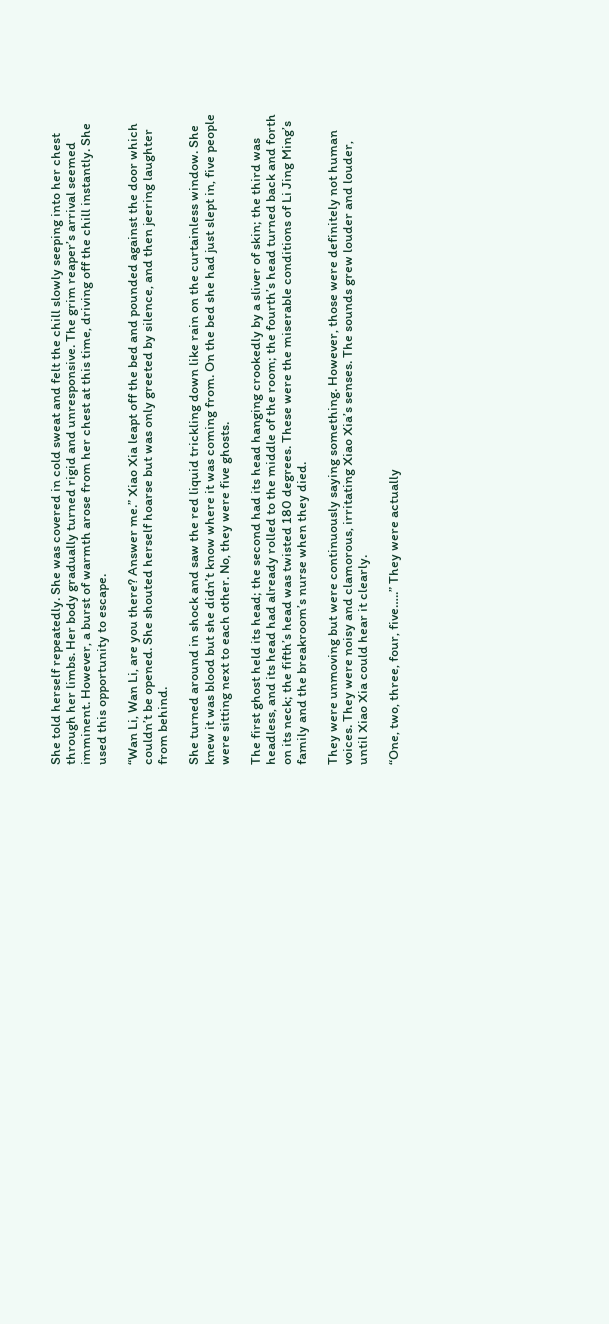She told herself repeatedly. She was covered in cold sweat and felt the chill slowly seeping into her chest through her limbs. Her body gradually turned rigid and unresponsive. The grim reaper’s arrival seemed imminent. However, a burst of warmth arose from her chest at this time, driving off the chill instantly. She used this opportunity to escape.

“Wan Li, Wan Li, are you there? Answer me.” Xiao Xia leapt off the bed and pounded against the door which couldn’t be opened. She shouted herself hoarse but was only greeted by silence, and then jeering laughter from behind.

She turned around in shock and saw the red liquid trickling down like rain on the curtainless window. She knew it was blood but she didn’t know where it was coming from. On the bed she had just slept in, five people were sitting next to each other. No, they were five ghosts.

The first ghost held its head; the second had its head hanging crookedly by a sliver of skin; the third was headless, and its head had already rolled to the middle of the room; the fourth’s head turned back and forth on its neck; the fifth’s head was twisted 180 degrees. These were the miserable conditions of Li Jing Ming’s family and the breakroom’s nurse when they died.

They were unmoving but were continuously saying something. However, those were definitely not human voices. They were noisy and clamorous, irritating Xiao Xia’s senses. The sounds grew louder and louder, until Xiao Xia could hear it clearly.

“One, two, three, four, five…..” They were actually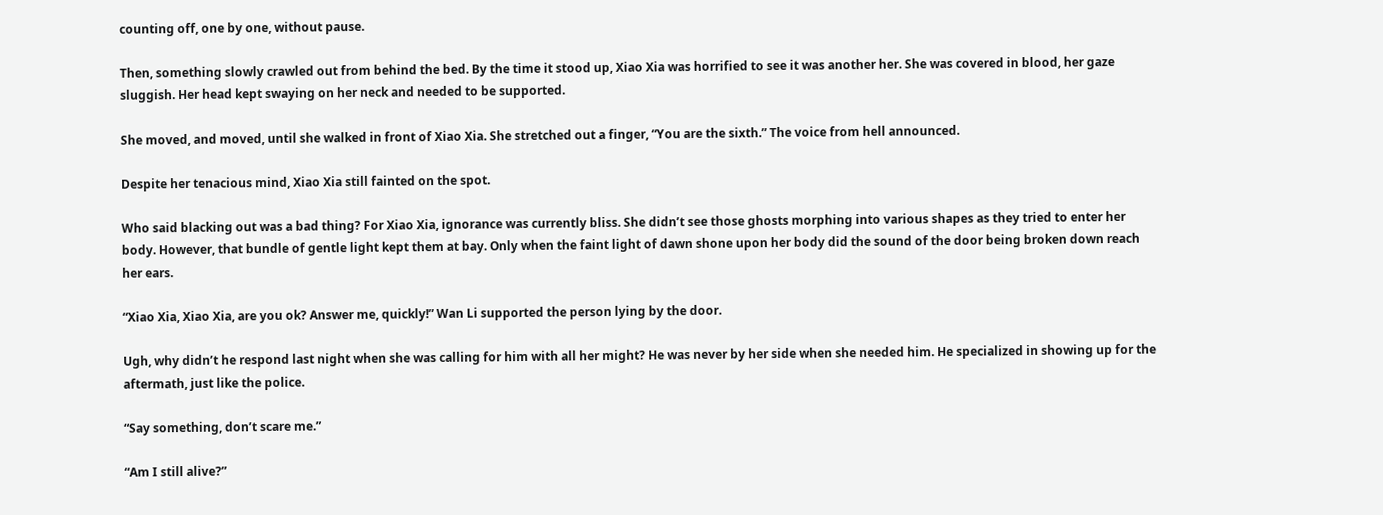counting off, one by one, without pause.

Then, something slowly crawled out from behind the bed. By the time it stood up, Xiao Xia was horrified to see it was another her. She was covered in blood, her gaze sluggish. Her head kept swaying on her neck and needed to be supported.

She moved, and moved, until she walked in front of Xiao Xia. She stretched out a finger, “You are the sixth.” The voice from hell announced.

Despite her tenacious mind, Xiao Xia still fainted on the spot.

Who said blacking out was a bad thing? For Xiao Xia, ignorance was currently bliss. She didn’t see those ghosts morphing into various shapes as they tried to enter her body. However, that bundle of gentle light kept them at bay. Only when the faint light of dawn shone upon her body did the sound of the door being broken down reach her ears.

“Xiao Xia, Xiao Xia, are you ok? Answer me, quickly!” Wan Li supported the person lying by the door.

Ugh, why didn’t he respond last night when she was calling for him with all her might? He was never by her side when she needed him. He specialized in showing up for the aftermath, just like the police.

“Say something, don’t scare me.”

“Am I still alive?”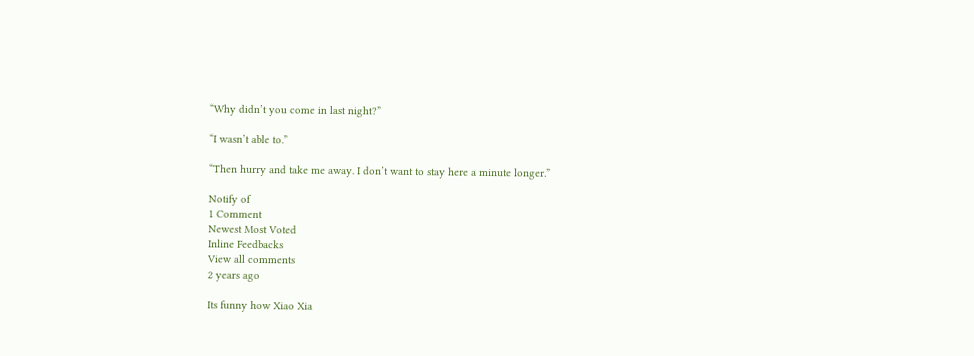“Why didn’t you come in last night?”

“I wasn’t able to.”

“Then hurry and take me away. I don’t want to stay here a minute longer.”

Notify of
1 Comment
Newest Most Voted
Inline Feedbacks
View all comments
2 years ago

Its funny how Xiao Xia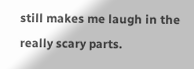still makes me laugh in the really scary parts.